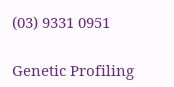(03) 9331 0951

Genetic Profiling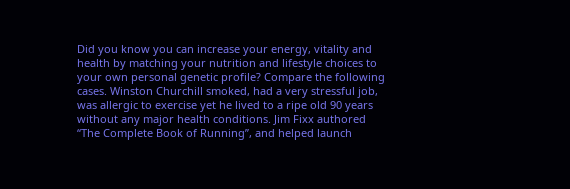Did you know you can increase your energy, vitality and health by matching your nutrition and lifestyle choices to your own personal genetic profile? Compare the following cases. Winston Churchill smoked, had a very stressful job, was allergic to exercise yet he lived to a ripe old 90 years without any major health conditions. Jim Fixx authored “The Complete Book of Running”, and helped launch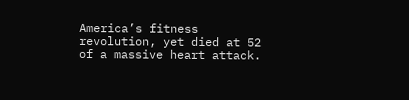America’s fitness revolution, yet died at 52 of a massive heart attack.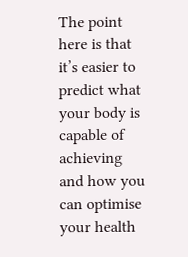The point here is that it’s easier to predict what your body is capable of achieving and how you can optimise your health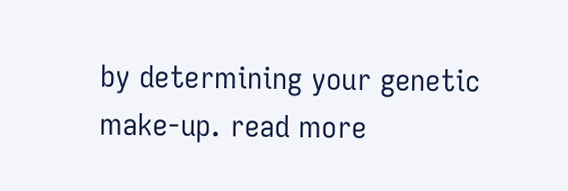by determining your genetic make-up. read more